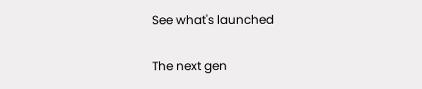See what's launched

The next gen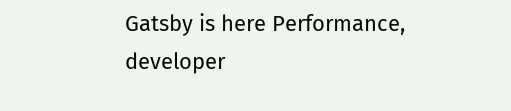Gatsby is here Performance, developer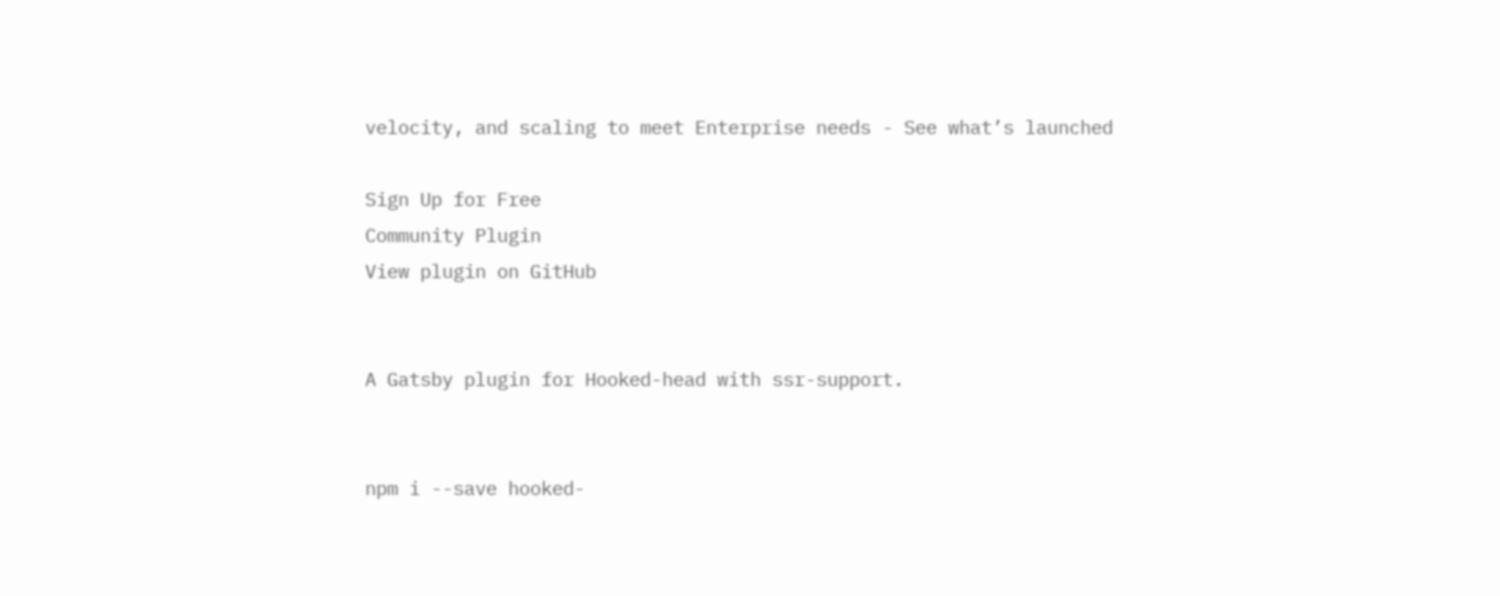velocity, and scaling to meet Enterprise needs - See what’s launched

Sign Up for Free
Community Plugin
View plugin on GitHub


A Gatsby plugin for Hooked-head with ssr-support.


npm i --save hooked-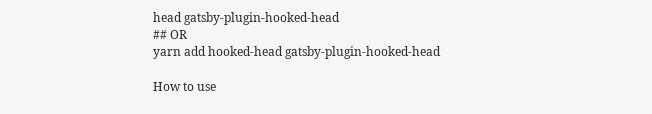head gatsby-plugin-hooked-head
## OR
yarn add hooked-head gatsby-plugin-hooked-head

How to use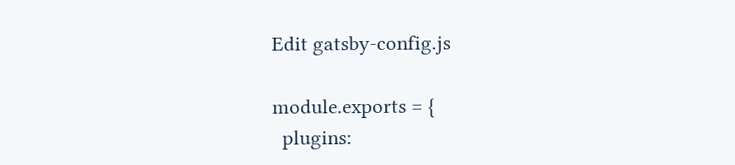Edit gatsby-config.js

module.exports = {
  plugins: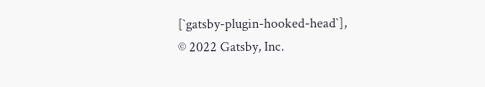[`gatsby-plugin-hooked-head`],
© 2022 Gatsby, Inc.